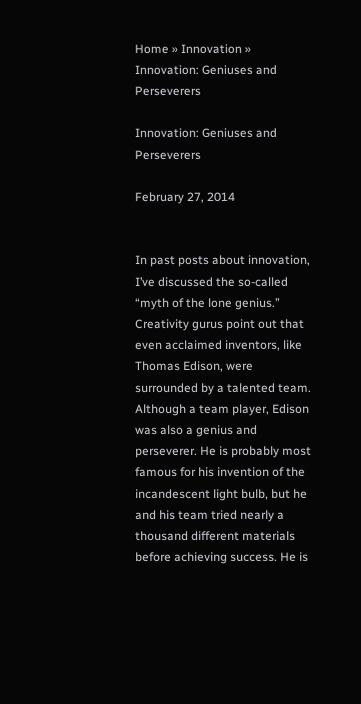Home » Innovation » Innovation: Geniuses and Perseverers

Innovation: Geniuses and Perseverers

February 27, 2014


In past posts about innovation, I’ve discussed the so-called “myth of the lone genius.” Creativity gurus point out that even acclaimed inventors, like Thomas Edison, were surrounded by a talented team. Although a team player, Edison was also a genius and perseverer. He is probably most famous for his invention of the incandescent light bulb, but he and his team tried nearly a thousand different materials before achieving success. He is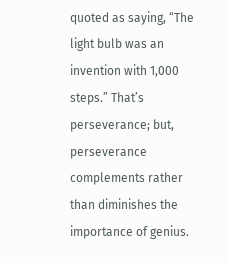quoted as saying, “The light bulb was an invention with 1,000 steps.” That’s perseverance; but, perseverance complements rather than diminishes the importance of genius.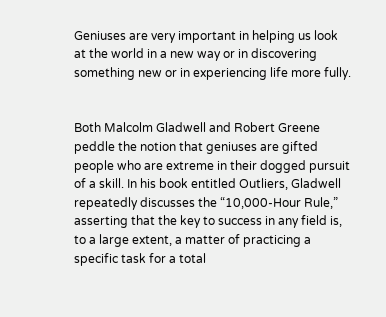Geniuses are very important in helping us look at the world in a new way or in discovering something new or in experiencing life more fully.


Both Malcolm Gladwell and Robert Greene peddle the notion that geniuses are gifted people who are extreme in their dogged pursuit of a skill. In his book entitled Outliers, Gladwell repeatedly discusses the “10,000-Hour Rule,” asserting that the key to success in any field is, to a large extent, a matter of practicing a specific task for a total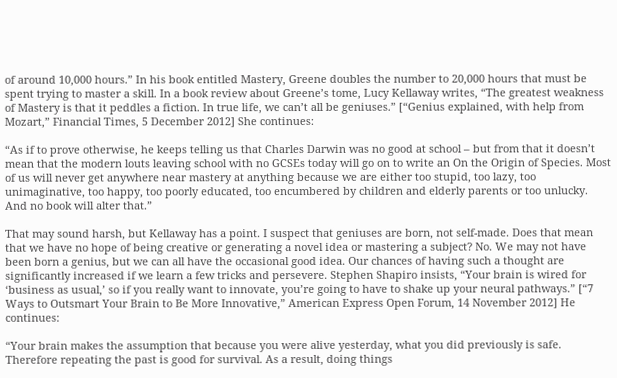of around 10,000 hours.” In his book entitled Mastery, Greene doubles the number to 20,000 hours that must be spent trying to master a skill. In a book review about Greene’s tome, Lucy Kellaway writes, “The greatest weakness of Mastery is that it peddles a fiction. In true life, we can’t all be geniuses.” [“Genius explained, with help from Mozart,” Financial Times, 5 December 2012] She continues:

“As if to prove otherwise, he keeps telling us that Charles Darwin was no good at school – but from that it doesn’t mean that the modern louts leaving school with no GCSEs today will go on to write an On the Origin of Species. Most of us will never get anywhere near mastery at anything because we are either too stupid, too lazy, too unimaginative, too happy, too poorly educated, too encumbered by children and elderly parents or too unlucky. And no book will alter that.”

That may sound harsh, but Kellaway has a point. I suspect that geniuses are born, not self-made. Does that mean that we have no hope of being creative or generating a novel idea or mastering a subject? No. We may not have been born a genius, but we can all have the occasional good idea. Our chances of having such a thought are significantly increased if we learn a few tricks and persevere. Stephen Shapiro insists, “Your brain is wired for ‘business as usual,’ so if you really want to innovate, you’re going to have to shake up your neural pathways.” [“7 Ways to Outsmart Your Brain to Be More Innovative,” American Express Open Forum, 14 November 2012] He continues:

“Your brain makes the assumption that because you were alive yesterday, what you did previously is safe. Therefore repeating the past is good for survival. As a result, doing things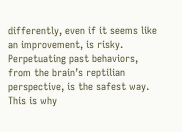differently, even if it seems like an improvement, is risky. Perpetuating past behaviors, from the brain’s reptilian perspective, is the safest way. This is why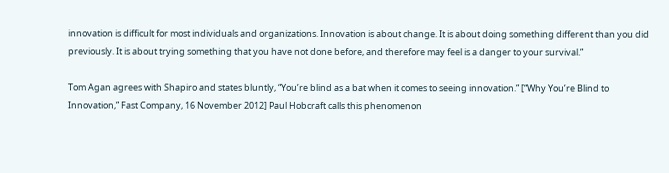innovation is difficult for most individuals and organizations. Innovation is about change. It is about doing something different than you did previously. It is about trying something that you have not done before, and therefore may feel is a danger to your survival.”

Tom Agan agrees with Shapiro and states bluntly, “You’re blind as a bat when it comes to seeing innovation.” [“Why You’re Blind to Innovation,” Fast Company, 16 November 2012] Paul Hobcraft calls this phenomenon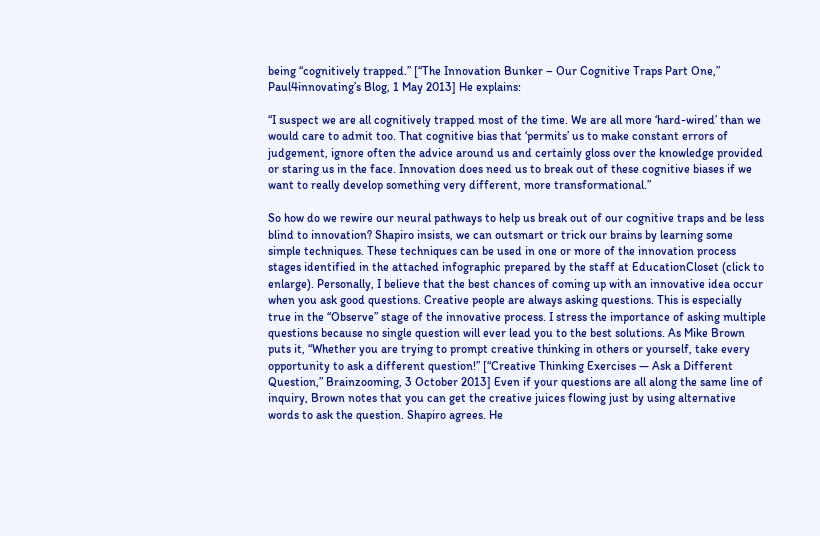being “cognitively trapped.” [“The Innovation Bunker – Our Cognitive Traps Part One,” Paul4innovating’s Blog, 1 May 2013] He explains:

“I suspect we are all cognitively trapped most of the time. We are all more ‘hard-wired’ than we would care to admit too. That cognitive bias that ‘permits’ us to make constant errors of judgement, ignore often the advice around us and certainly gloss over the knowledge provided or staring us in the face. Innovation does need us to break out of these cognitive biases if we want to really develop something very different, more transformational.”

So how do we rewire our neural pathways to help us break out of our cognitive traps and be less blind to innovation? Shapiro insists, we can outsmart or trick our brains by learning some simple techniques. These techniques can be used in one or more of the innovation process stages identified in the attached infographic prepared by the staff at EducationCloset (click to enlarge). Personally, I believe that the best chances of coming up with an innovative idea occur when you ask good questions. Creative people are always asking questions. This is especially true in the “Observe” stage of the innovative process. I stress the importance of asking multiple questions because no single question will ever lead you to the best solutions. As Mike Brown puts it, “Whether you are trying to prompt creative thinking in others or yourself, take every opportunity to ask a different question!” [“Creative Thinking Exercises — Ask a Different Question,” Brainzooming, 3 October 2013] Even if your questions are all along the same line of inquiry, Brown notes that you can get the creative juices flowing just by using alternative words to ask the question. Shapiro agrees. He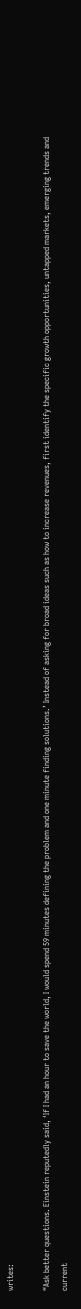writes:

“Ask better questions. Einstein reputedly said, ‘If I had an hour to save the world, I would spend 59 minutes defining the problem and one minute finding solutions.’ Instead of asking for broad ideas such as how to increase revenues, first identify the specific growth opportunities, untapped markets, emerging trends and current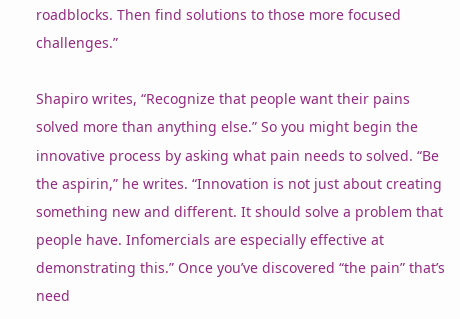roadblocks. Then find solutions to those more focused challenges.”

Shapiro writes, “Recognize that people want their pains solved more than anything else.” So you might begin the innovative process by asking what pain needs to solved. “Be the aspirin,” he writes. “Innovation is not just about creating something new and different. It should solve a problem that people have. Infomercials are especially effective at demonstrating this.” Once you’ve discovered “the pain” that’s need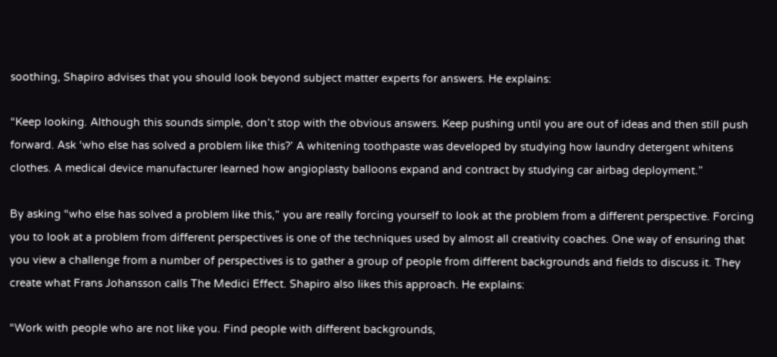soothing, Shapiro advises that you should look beyond subject matter experts for answers. He explains:

“Keep looking. Although this sounds simple, don’t stop with the obvious answers. Keep pushing until you are out of ideas and then still push forward. Ask ‘who else has solved a problem like this?’ A whitening toothpaste was developed by studying how laundry detergent whitens clothes. A medical device manufacturer learned how angioplasty balloons expand and contract by studying car airbag deployment.”

By asking “who else has solved a problem like this,” you are really forcing yourself to look at the problem from a different perspective. Forcing you to look at a problem from different perspectives is one of the techniques used by almost all creativity coaches. One way of ensuring that you view a challenge from a number of perspectives is to gather a group of people from different backgrounds and fields to discuss it. They create what Frans Johansson calls The Medici Effect. Shapiro also likes this approach. He explains:

“Work with people who are not like you. Find people with different backgrounds,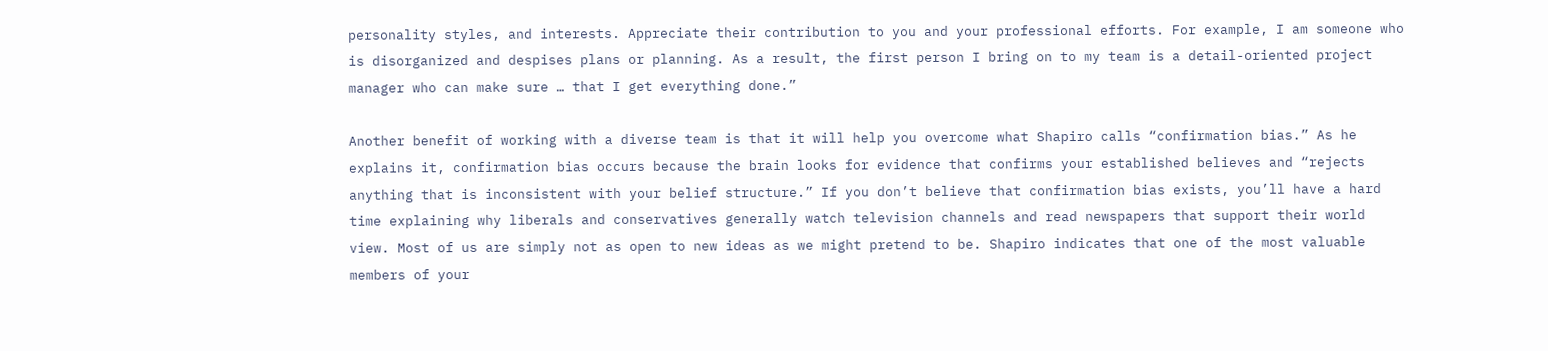personality styles, and interests. Appreciate their contribution to you and your professional efforts. For example, I am someone who is disorganized and despises plans or planning. As a result, the first person I bring on to my team is a detail-oriented project manager who can make sure … that I get everything done.”

Another benefit of working with a diverse team is that it will help you overcome what Shapiro calls “confirmation bias.” As he explains it, confirmation bias occurs because the brain looks for evidence that confirms your established believes and “rejects anything that is inconsistent with your belief structure.” If you don’t believe that confirmation bias exists, you’ll have a hard time explaining why liberals and conservatives generally watch television channels and read newspapers that support their world view. Most of us are simply not as open to new ideas as we might pretend to be. Shapiro indicates that one of the most valuable members of your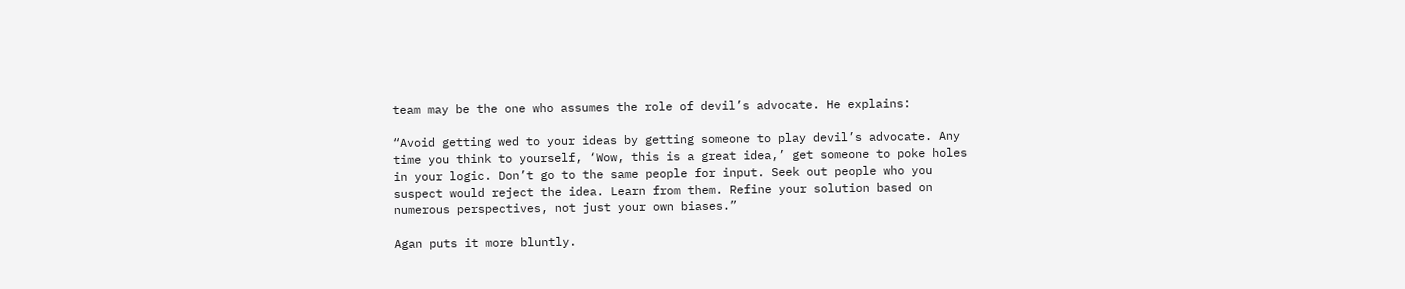team may be the one who assumes the role of devil’s advocate. He explains:

“Avoid getting wed to your ideas by getting someone to play devil’s advocate. Any time you think to yourself, ‘Wow, this is a great idea,’ get someone to poke holes in your logic. Don’t go to the same people for input. Seek out people who you suspect would reject the idea. Learn from them. Refine your solution based on numerous perspectives, not just your own biases.”

Agan puts it more bluntly.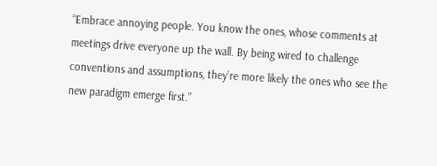“Embrace annoying people. You know the ones, whose comments at meetings drive everyone up the wall. By being wired to challenge conventions and assumptions, they’re more likely the ones who see the new paradigm emerge first.”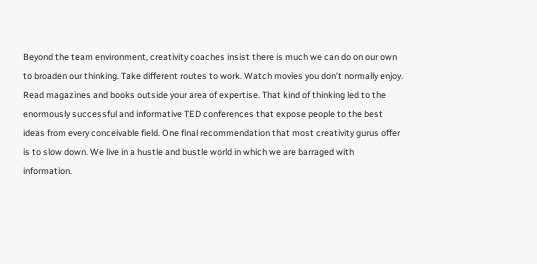Beyond the team environment, creativity coaches insist there is much we can do on our own to broaden our thinking. Take different routes to work. Watch movies you don’t normally enjoy. Read magazines and books outside your area of expertise. That kind of thinking led to the enormously successful and informative TED conferences that expose people to the best ideas from every conceivable field. One final recommendation that most creativity gurus offer is to slow down. We live in a hustle and bustle world in which we are barraged with information.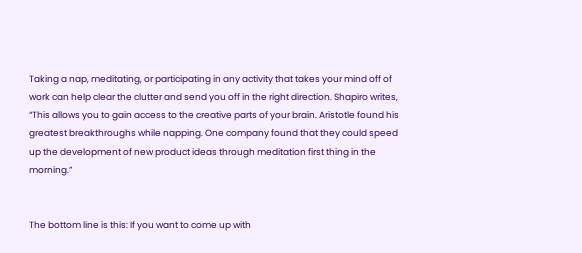Taking a nap, meditating, or participating in any activity that takes your mind off of work can help clear the clutter and send you off in the right direction. Shapiro writes, “This allows you to gain access to the creative parts of your brain. Aristotle found his greatest breakthroughs while napping. One company found that they could speed up the development of new product ideas through meditation first thing in the morning.”


The bottom line is this: If you want to come up with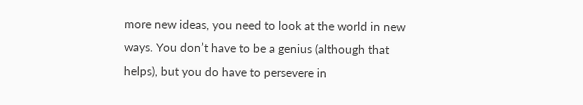more new ideas, you need to look at the world in new ways. You don’t have to be a genius (although that helps), but you do have to persevere in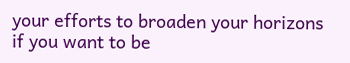your efforts to broaden your horizons if you want to be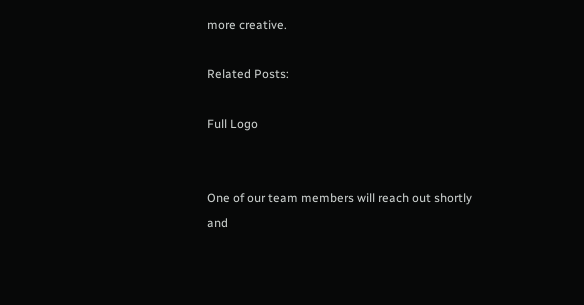more creative.

Related Posts:

Full Logo


One of our team members will reach out shortly and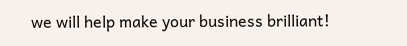we will help make your business brilliant!